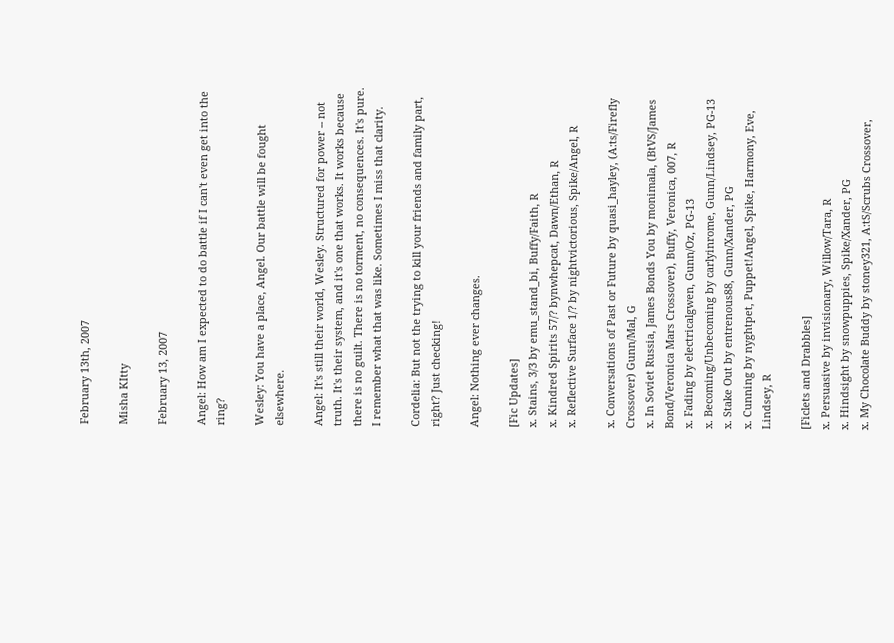February 13th, 2007

Misha KItty

February 13, 2007

Angel: How am I expected to do battle if I can't even get into the ring?

Wesley: You have a place, Angel. Our battle will be fought elsewhere.

Angel: It's still their world, Wesley. Structured for power -- not truth. It's their system, and it's one that works. It works because there is no guilt. There is no torment, no consequences. It's pure. I remember what that was like. Sometimes I miss that clarity.

Cordelia: But not the trying to kill your friends and family part, right? Just checking!

Angel: Nothing ever changes.

[Fic Updates]
x. Stains, 3/3 by emu_stand_bi, Buffy/Faith, R
x. Kindred Spirits 57/? bynwhepcat, Dawn/Ethan, R
x. Reflective Surface 1/? by nightvictorious, Spike/Angel, R

x. Conversations of Past or Future by quasi_hayley, (A:ts/Firefly Crossover) Gunn/Mal, G
x. In Soviet Russia, James Bonds You by monimala, (BtVS/James Bond/Veronica Mars Crossover), Buffy, Veronica, 007, R
x. Fading by electricalgwen, Gunn/Oz, PG-13
x. Becoming/Unbecoming by carlyinrome, Gunn/Lindsey, PG-13
x. Stake Out by entrenous88, Gunn/Xander, PG
x. Cunning by nyghtpet, Puppet!Angel, Spike, Harmony, Eve, Lindsey, R

[Ficlets and Drabbles]
x. Persuasive by invisionary, Willow/Tara, R
x. Hindsight by snowpuppies, Spike/Xander, PG
x. My Chocolate Buddy by stoney321, A:tS/Scrubs Crossover,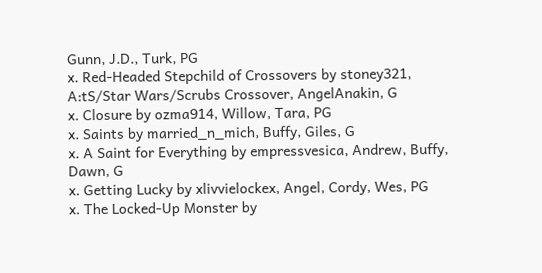Gunn, J.D., Turk, PG
x. Red-Headed Stepchild of Crossovers by stoney321, A:tS/Star Wars/Scrubs Crossover, AngelAnakin, G
x. Closure by ozma914, Willow, Tara, PG
x. Saints by married_n_mich, Buffy, Giles, G
x. A Saint for Everything by empressvesica, Andrew, Buffy, Dawn, G
x. Getting Lucky by xlivvielockex, Angel, Cordy, Wes, PG
x. The Locked-Up Monster by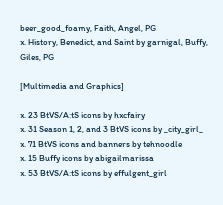beer_good_foamy, Faith, Angel, PG
x. History, Benedict, and Saint by garnigal, Buffy, Giles, PG

[Multimedia and Graphics]

x. 23 BtVS/A:tS icons by hxcfairy
x. 31 Season 1, 2, and 3 BtVS icons by _city_girl_
x. 71 BtVS icons and banners by tehnoodle
x. 15 Buffy icons by abigailmarissa
x. 53 BtVS/A:tS icons by effulgent_girl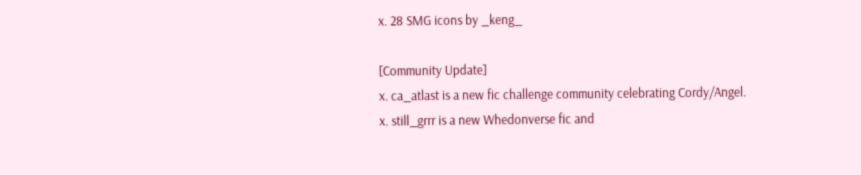x. 28 SMG icons by _keng_

[Community Update]
x. ca_atlast is a new fic challenge community celebrating Cordy/Angel.
x. still_grrr is a new Whedonverse fic and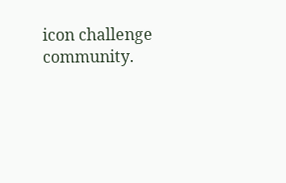icon challenge community.